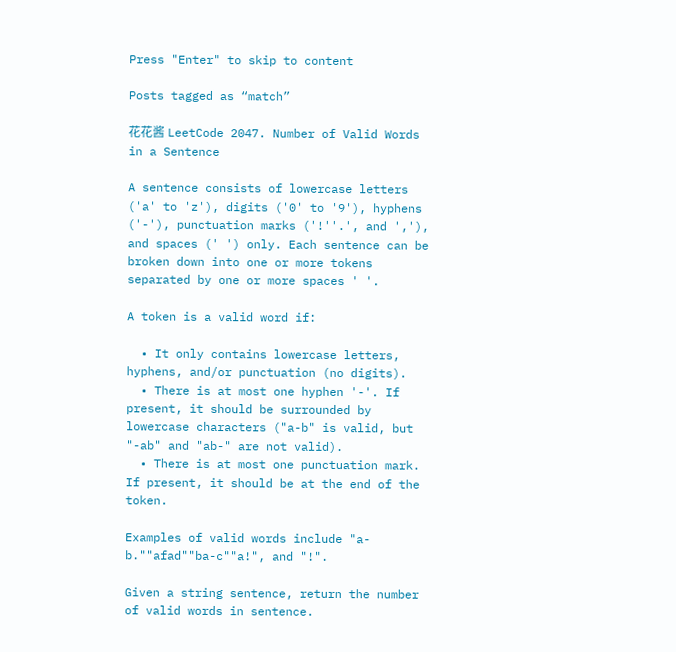Press "Enter" to skip to content

Posts tagged as “match”

花花酱 LeetCode 2047. Number of Valid Words in a Sentence

A sentence consists of lowercase letters ('a' to 'z'), digits ('0' to '9'), hyphens ('-'), punctuation marks ('!''.', and ','), and spaces (' ') only. Each sentence can be broken down into one or more tokens separated by one or more spaces ' '.

A token is a valid word if:

  • It only contains lowercase letters, hyphens, and/or punctuation (no digits).
  • There is at most one hyphen '-'. If present, it should be surrounded by lowercase characters ("a-b" is valid, but "-ab" and "ab-" are not valid).
  • There is at most one punctuation mark. If present, it should be at the end of the token.

Examples of valid words include "a-b.""afad""ba-c""a!", and "!".

Given a string sentence, return the number of valid words in sentence.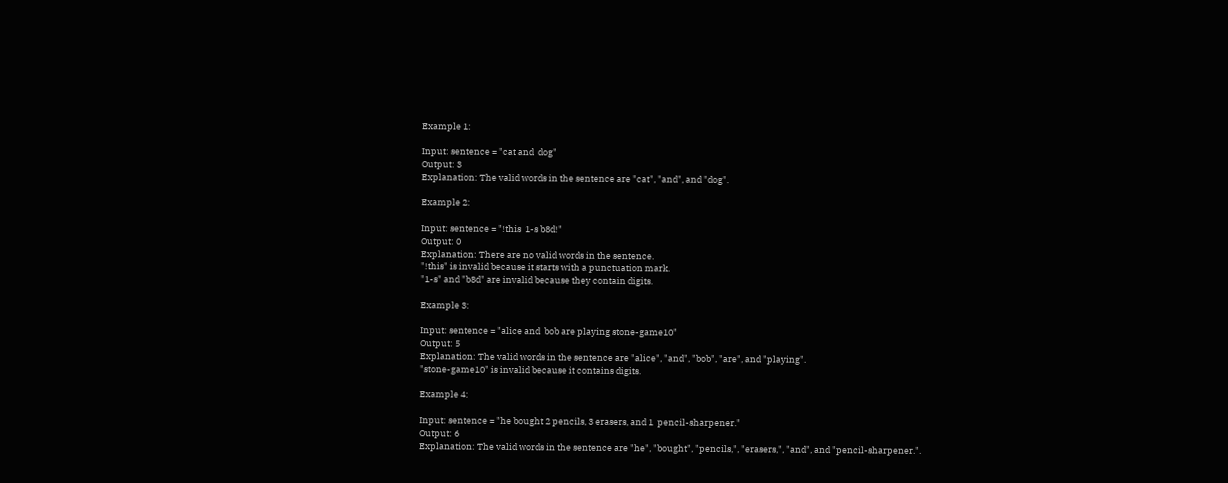Example 1:

Input: sentence = "cat and  dog"
Output: 3
Explanation: The valid words in the sentence are "cat", "and", and "dog".

Example 2:

Input: sentence = "!this  1-s b8d!"
Output: 0
Explanation: There are no valid words in the sentence.
"!this" is invalid because it starts with a punctuation mark.
"1-s" and "b8d" are invalid because they contain digits.

Example 3:

Input: sentence = "alice and  bob are playing stone-game10"
Output: 5
Explanation: The valid words in the sentence are "alice", "and", "bob", "are", and "playing".
"stone-game10" is invalid because it contains digits.

Example 4:

Input: sentence = "he bought 2 pencils, 3 erasers, and 1  pencil-sharpener."
Output: 6
Explanation: The valid words in the sentence are "he", "bought", "pencils,", "erasers,", "and", and "pencil-sharpener.".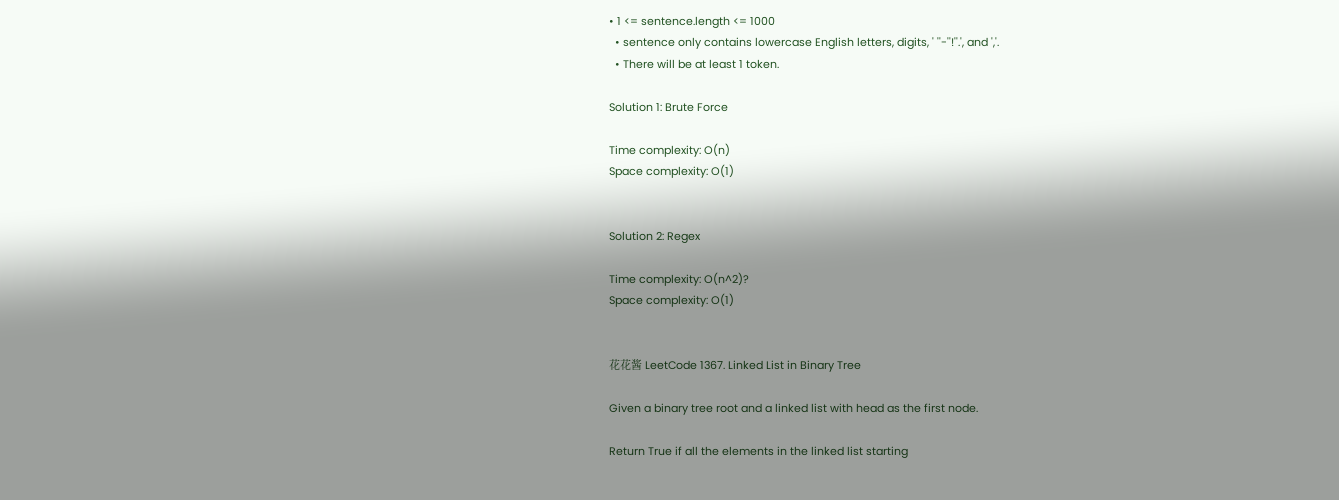• 1 <= sentence.length <= 1000
  • sentence only contains lowercase English letters, digits, ' ''-''!''.', and ','.
  • There will be at least 1 token.

Solution 1: Brute Force

Time complexity: O(n)
Space complexity: O(1)


Solution 2: Regex

Time complexity: O(n^2)?
Space complexity: O(1)


花花酱 LeetCode 1367. Linked List in Binary Tree

Given a binary tree root and a linked list with head as the first node.

Return True if all the elements in the linked list starting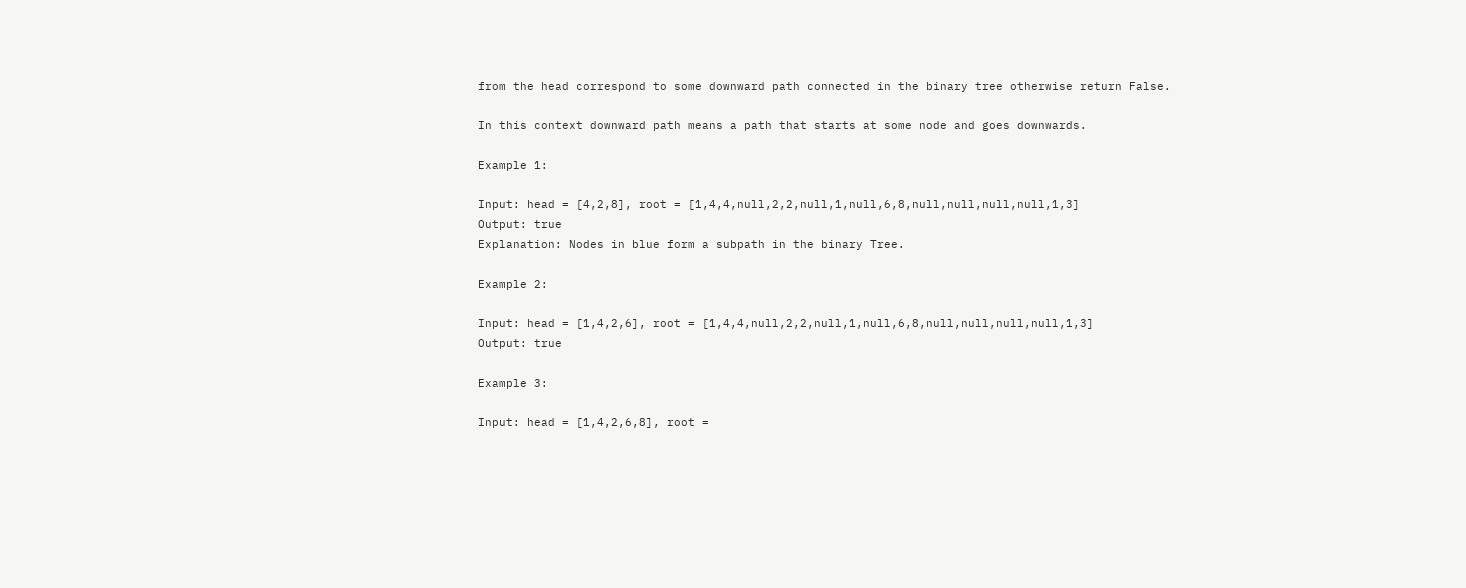from the head correspond to some downward path connected in the binary tree otherwise return False.

In this context downward path means a path that starts at some node and goes downwards.

Example 1:

Input: head = [4,2,8], root = [1,4,4,null,2,2,null,1,null,6,8,null,null,null,null,1,3]
Output: true
Explanation: Nodes in blue form a subpath in the binary Tree.

Example 2:

Input: head = [1,4,2,6], root = [1,4,4,null,2,2,null,1,null,6,8,null,null,null,null,1,3]
Output: true

Example 3:

Input: head = [1,4,2,6,8], root =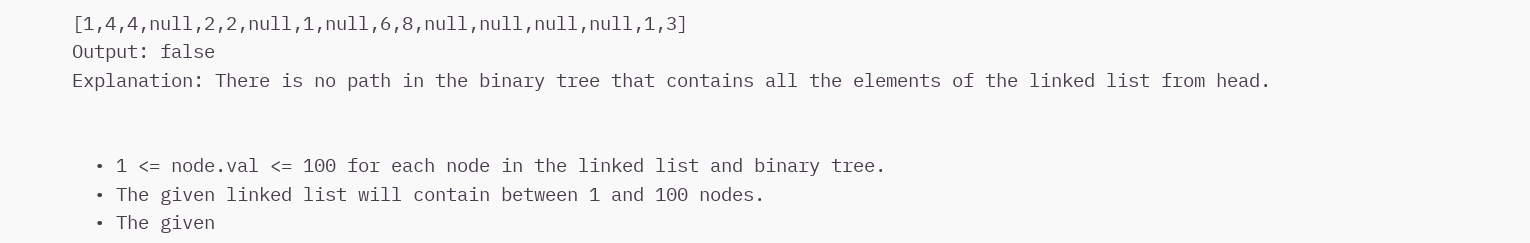[1,4,4,null,2,2,null,1,null,6,8,null,null,null,null,1,3]
Output: false
Explanation: There is no path in the binary tree that contains all the elements of the linked list from head.


  • 1 <= node.val <= 100 for each node in the linked list and binary tree.
  • The given linked list will contain between 1 and 100 nodes.
  • The given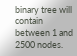binary tree will contain between 1 and 2500 nodes.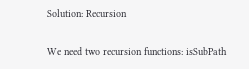Solution: Recursion

We need two recursion functions: isSubPath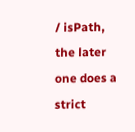/ isPath, the later one does a strict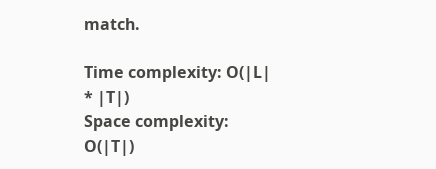match.

Time complexity: O(|L| * |T|)
Space complexity: O(|T|)